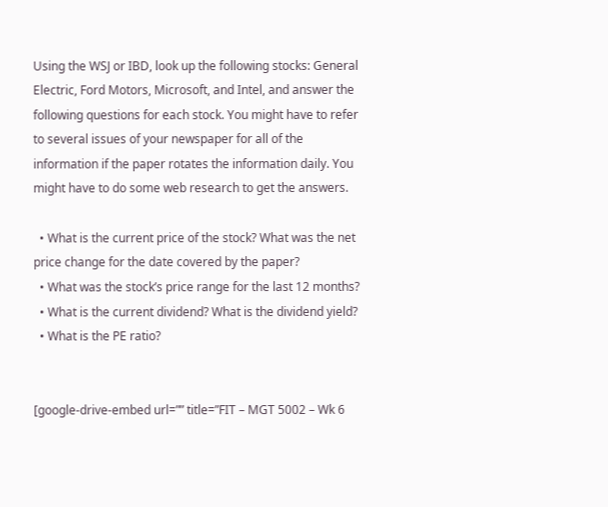Using the WSJ or IBD, look up the following stocks: General Electric, Ford Motors, Microsoft, and Intel, and answer the following questions for each stock. You might have to refer to several issues of your newspaper for all of the information if the paper rotates the information daily. You might have to do some web research to get the answers.

  • What is the current price of the stock? What was the net price change for the date covered by the paper?
  • What was the stock’s price range for the last 12 months?
  • What is the current dividend? What is the dividend yield?
  • What is the PE ratio?


[google-drive-embed url=”” title=”FIT – MGT 5002 – Wk 6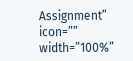Assignment” icon=”” width=”100%”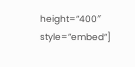height=”400″ style=”embed”]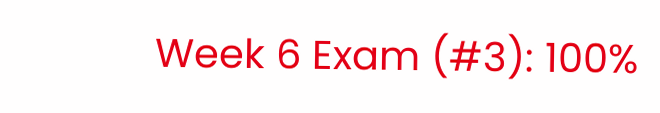Week 6 Exam (#3): 100%